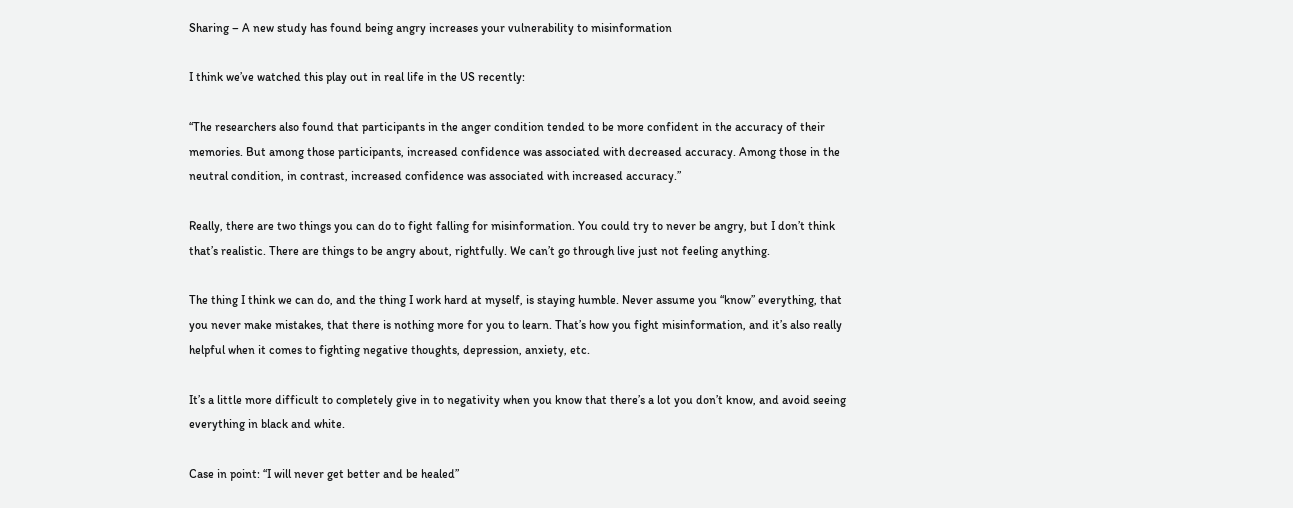Sharing – A new study has found being angry increases your vulnerability to misinformation

I think we’ve watched this play out in real life in the US recently:

“The researchers also found that participants in the anger condition tended to be more confident in the accuracy of their memories. But among those participants, increased confidence was associated with decreased accuracy. Among those in the neutral condition, in contrast, increased confidence was associated with increased accuracy.”

Really, there are two things you can do to fight falling for misinformation. You could try to never be angry, but I don’t think that’s realistic. There are things to be angry about, rightfully. We can’t go through live just not feeling anything.

The thing I think we can do, and the thing I work hard at myself, is staying humble. Never assume you “know” everything, that you never make mistakes, that there is nothing more for you to learn. That’s how you fight misinformation, and it’s also really helpful when it comes to fighting negative thoughts, depression, anxiety, etc.

It’s a little more difficult to completely give in to negativity when you know that there’s a lot you don’t know, and avoid seeing everything in black and white.

Case in point: “I will never get better and be healed”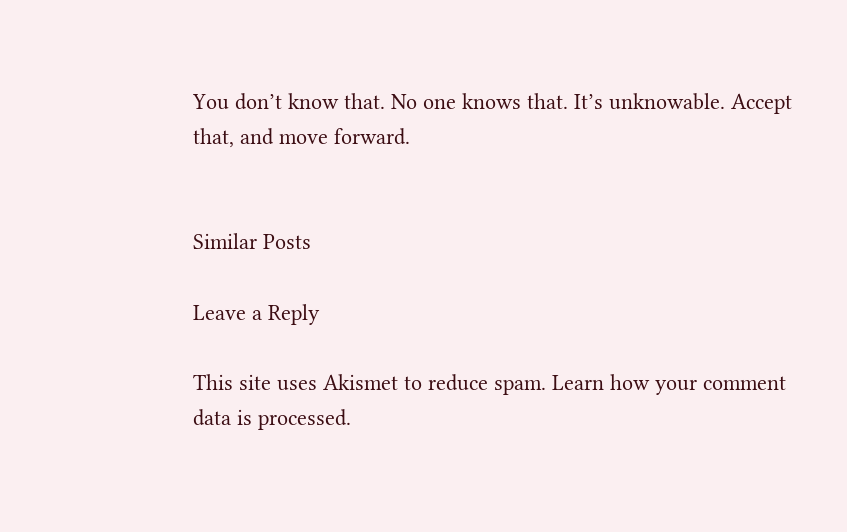You don’t know that. No one knows that. It’s unknowable. Accept that, and move forward.


Similar Posts

Leave a Reply

This site uses Akismet to reduce spam. Learn how your comment data is processed.